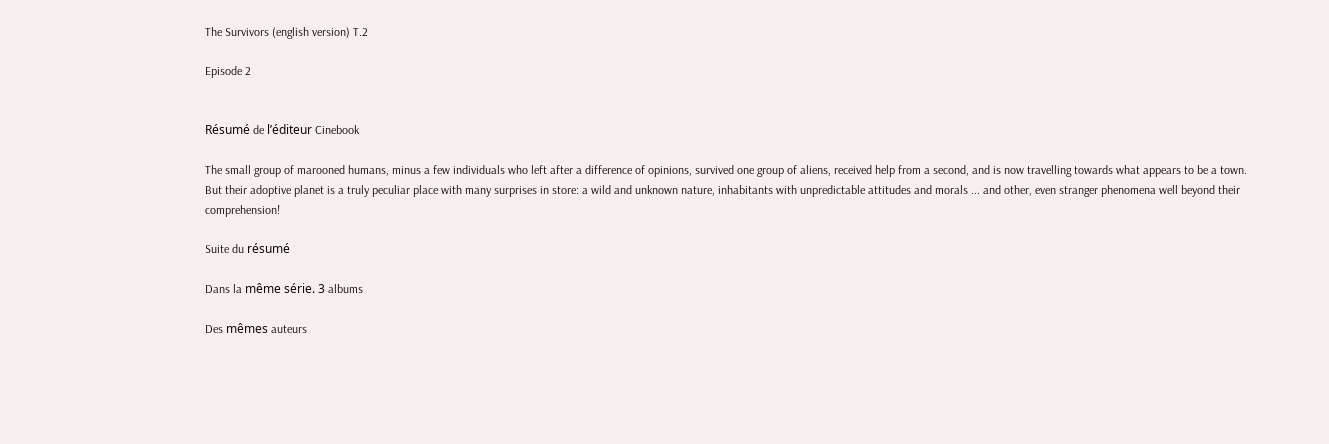The Survivors (english version) T.2

Episode 2


Résumé de l’éditeur Cinebook

The small group of marooned humans, minus a few individuals who left after a difference of opinions, survived one group of aliens, received help from a second, and is now travelling towards what appears to be a town. But their adoptive planet is a truly peculiar place with many surprises in store: a wild and unknown nature, inhabitants with unpredictable attitudes and morals ... and other, even stranger phenomena well beyond their comprehension!

Suite du résumé

Dans la même série. 3 albums

Des mêmes auteurs